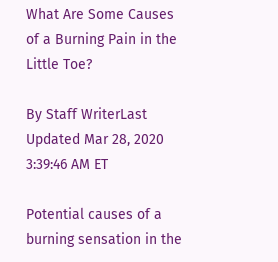What Are Some Causes of a Burning Pain in the Little Toe?

By Staff WriterLast Updated Mar 28, 2020 3:39:46 AM ET

Potential causes of a burning sensation in the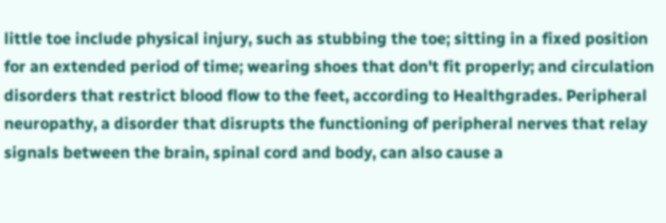little toe include physical injury, such as stubbing the toe; sitting in a fixed position for an extended period of time; wearing shoes that don't fit properly; and circulation disorders that restrict blood flow to the feet, according to Healthgrades. Peripheral neuropathy, a disorder that disrupts the functioning of peripheral nerves that relay signals between the brain, spinal cord and body, can also cause a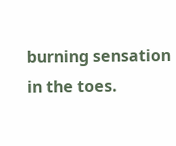burning sensation in the toes.